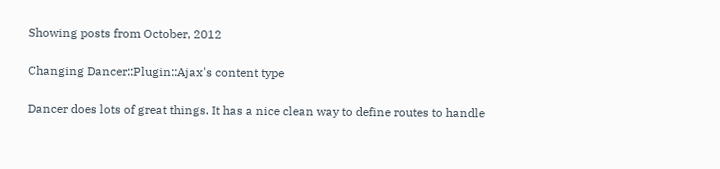Showing posts from October, 2012

Changing Dancer::Plugin::Ajax's content type

Dancer does lots of great things. It has a nice clean way to define routes to handle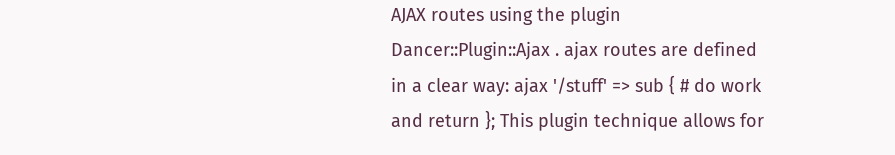AJAX routes using the plugin Dancer::Plugin::Ajax . ajax routes are defined in a clear way: ajax '/stuff' => sub { # do work and return }; This plugin technique allows for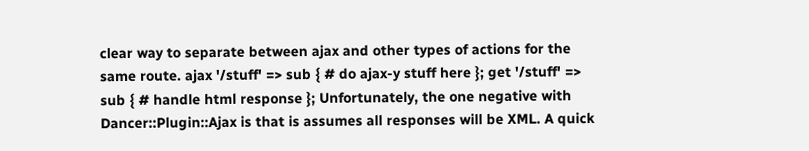clear way to separate between ajax and other types of actions for the same route. ajax '/stuff' => sub { # do ajax-y stuff here }; get '/stuff' => sub { # handle html response }; Unfortunately, the one negative with Dancer::Plugin::Ajax is that is assumes all responses will be XML. A quick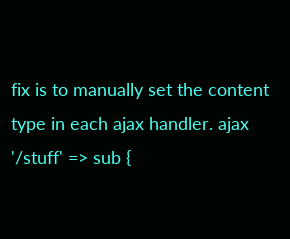fix is to manually set the content type in each ajax handler. ajax '/stuff' => sub {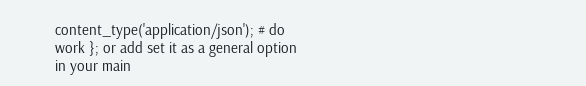content_type('application/json'); # do work }; or add set it as a general option in your main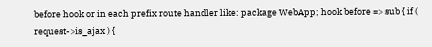before hook or in each prefix route handler like: package WebApp; hook before => sub { if ( request->is_ajax ) {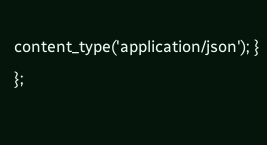content_type('application/json'); } };